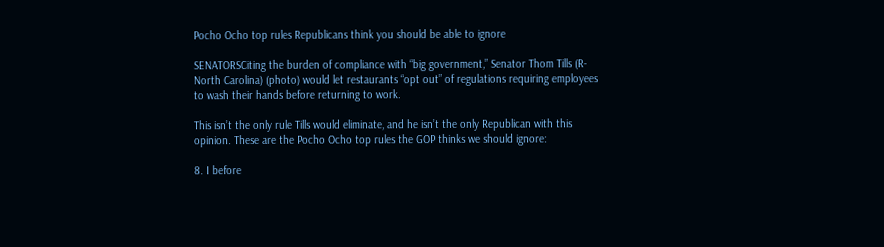Pocho Ocho top rules Republicans think you should be able to ignore

SENATORSCiting the burden of compliance with “big government,” Senator Thom Tills (R-North Carolina) (photo) would let restaurants “opt out” of regulations requiring employees to wash their hands before returning to work.

This isn’t the only rule Tills would eliminate, and he isn’t the only Republican with this opinion. These are the Pocho Ocho top rules the GOP thinks we should ignore:

8. I before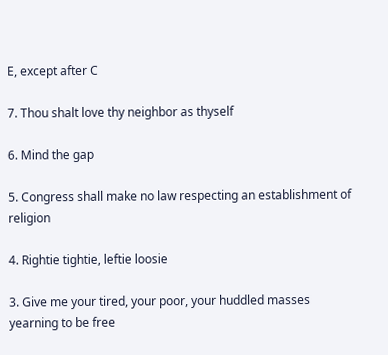E, except after C

7. Thou shalt love thy neighbor as thyself

6. Mind the gap

5. Congress shall make no law respecting an establishment of religion

4. Rightie tightie, leftie loosie

3. Give me your tired, your poor, your huddled masses yearning to be free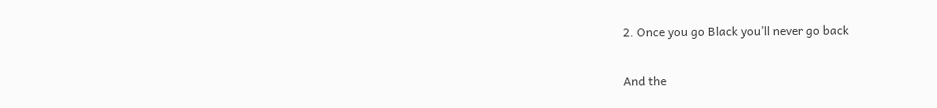2. Once you go Black you’ll never go back

And the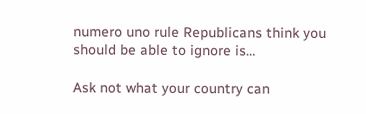numero uno rule Republicans think you should be able to ignore is…

Ask not what your country can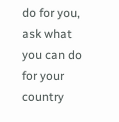do for you, ask what you can do for your country